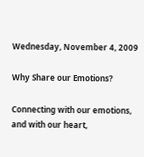Wednesday, November 4, 2009

Why Share our Emotions?

Connecting with our emotions, and with our heart,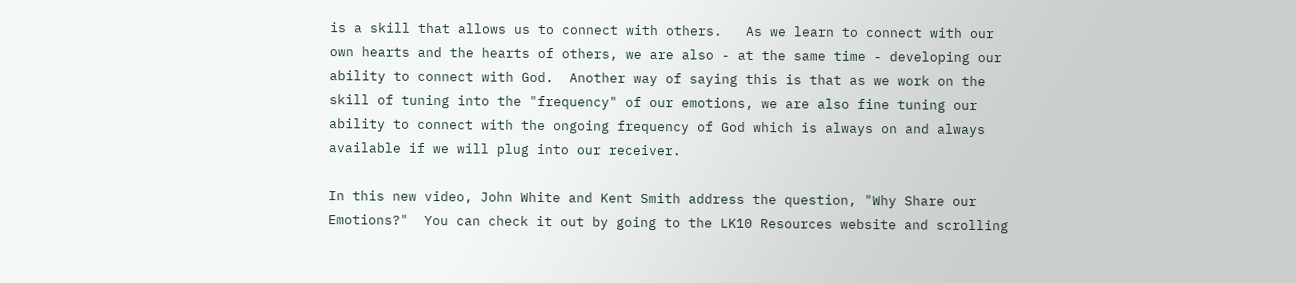is a skill that allows us to connect with others.   As we learn to connect with our own hearts and the hearts of others, we are also - at the same time - developing our ability to connect with God.  Another way of saying this is that as we work on the skill of tuning into the "frequency" of our emotions, we are also fine tuning our ability to connect with the ongoing frequency of God which is always on and always available if we will plug into our receiver.

In this new video, John White and Kent Smith address the question, "Why Share our Emotions?"  You can check it out by going to the LK10 Resources website and scrolling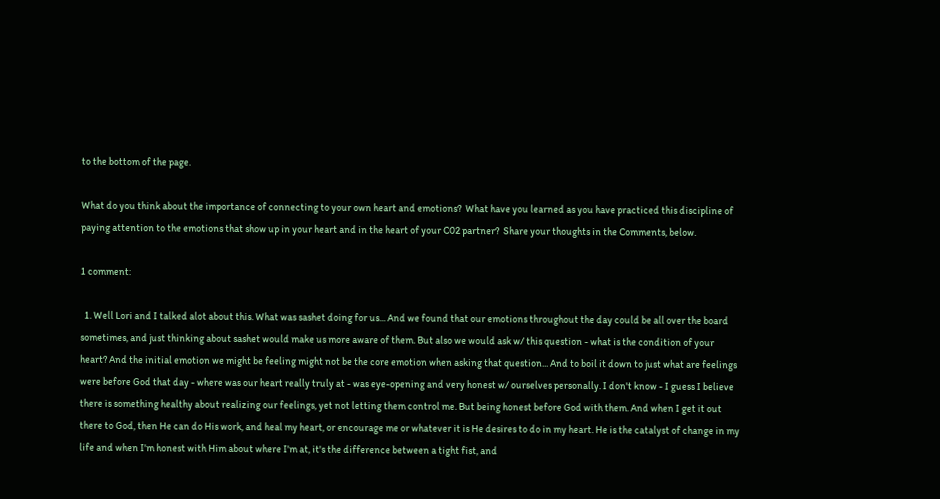to the bottom of the page.

What do you think about the importance of connecting to your own heart and emotions?  What have you learned as you have practiced this discipline of paying attention to the emotions that show up in your heart and in the heart of your C02 partner?  Share your thoughts in the Comments, below.

1 comment:

  1. Well Lori and I talked alot about this. What was sashet doing for us... And we found that our emotions throughout the day could be all over the board sometimes, and just thinking about sashet would make us more aware of them. But also we would ask w/ this question - what is the condition of your heart? And the initial emotion we might be feeling might not be the core emotion when asking that question... And to boil it down to just what are feelings were before God that day - where was our heart really truly at - was eye-opening and very honest w/ ourselves personally. I don't know - I guess I believe there is something healthy about realizing our feelings, yet not letting them control me. But being honest before God with them. And when I get it out there to God, then He can do His work, and heal my heart, or encourage me or whatever it is He desires to do in my heart. He is the catalyst of change in my life and when I'm honest with Him about where I'm at, it's the difference between a tight fist, and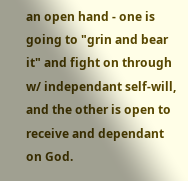an open hand - one is going to "grin and bear it" and fight on through w/ independant self-will, and the other is open to receive and dependant on God.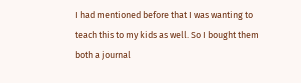I had mentioned before that I was wanting to teach this to my kids as well. So I bought them both a journal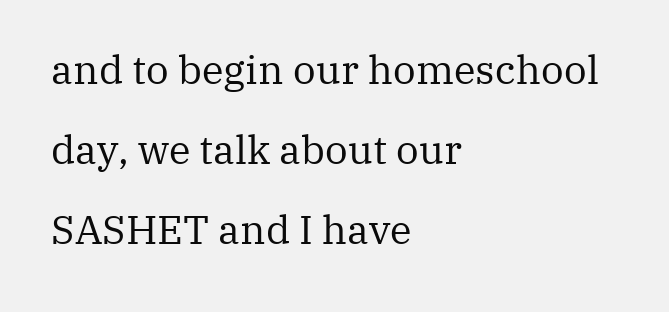and to begin our homeschool day, we talk about our SASHET and I have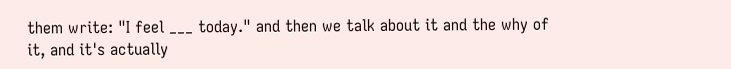them write: "I feel ___ today." and then we talk about it and the why of it, and it's actually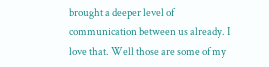brought a deeper level of communication between us already. I love that. Well those are some of my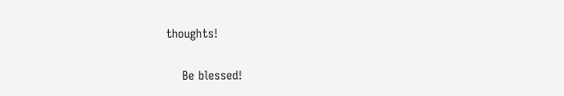thoughts!

    Be blessed!